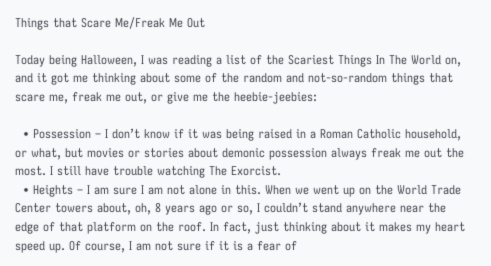Things that Scare Me/Freak Me Out

Today being Halloween, I was reading a list of the Scariest Things In The World on, and it got me thinking about some of the random and not-so-random things that scare me, freak me out, or give me the heebie-jeebies:

  • Possession – I don’t know if it was being raised in a Roman Catholic household, or what, but movies or stories about demonic possession always freak me out the most. I still have trouble watching The Exorcist.
  • Heights – I am sure I am not alone in this. When we went up on the World Trade Center towers about, oh, 8 years ago or so, I couldn’t stand anywhere near the edge of that platform on the roof. In fact, just thinking about it makes my heart speed up. Of course, I am not sure if it is a fear of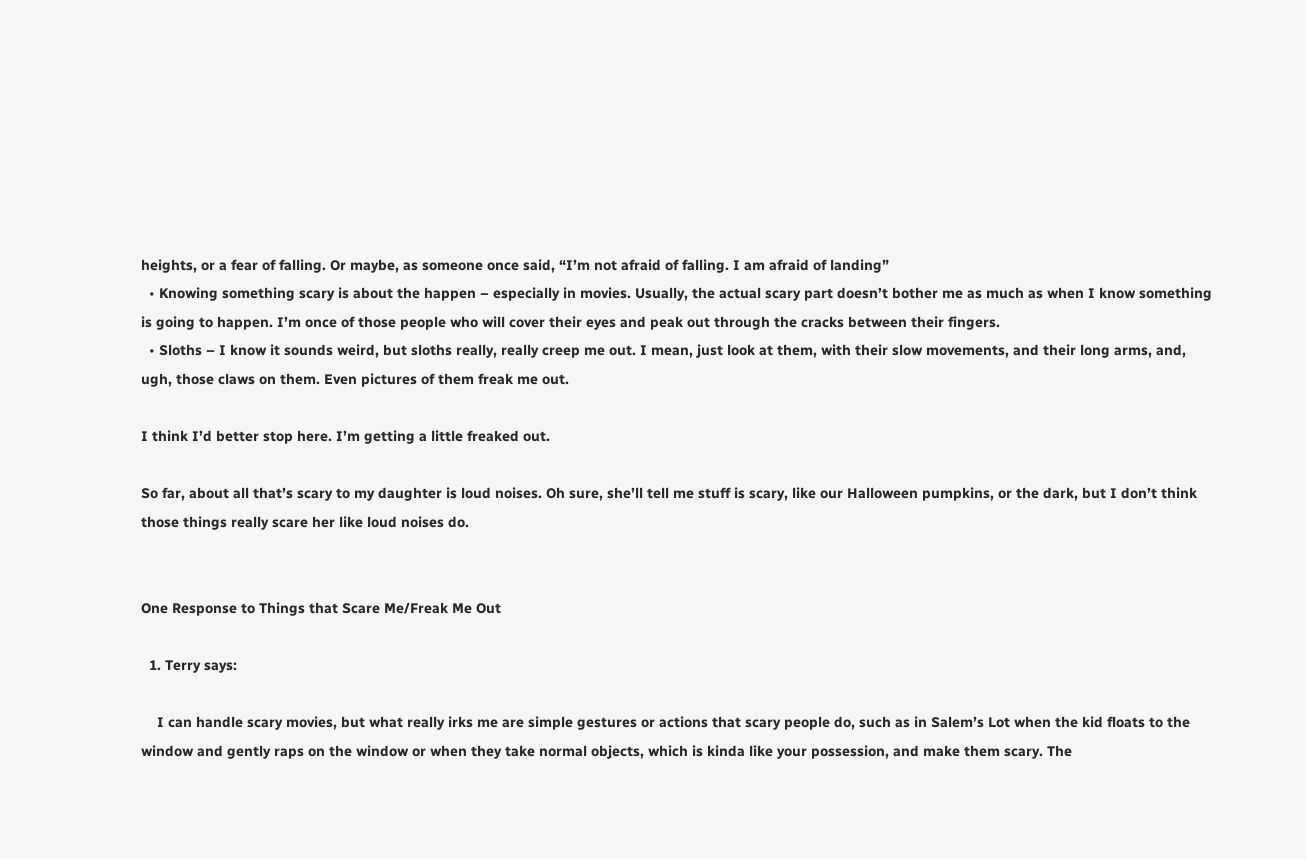heights, or a fear of falling. Or maybe, as someone once said, “I’m not afraid of falling. I am afraid of landing”
  • Knowing something scary is about the happen – especially in movies. Usually, the actual scary part doesn’t bother me as much as when I know something is going to happen. I’m once of those people who will cover their eyes and peak out through the cracks between their fingers.
  • Sloths – I know it sounds weird, but sloths really, really creep me out. I mean, just look at them, with their slow movements, and their long arms, and, ugh, those claws on them. Even pictures of them freak me out.

I think I’d better stop here. I’m getting a little freaked out.

So far, about all that’s scary to my daughter is loud noises. Oh sure, she’ll tell me stuff is scary, like our Halloween pumpkins, or the dark, but I don’t think those things really scare her like loud noises do.


One Response to Things that Scare Me/Freak Me Out

  1. Terry says:

    I can handle scary movies, but what really irks me are simple gestures or actions that scary people do, such as in Salem’s Lot when the kid floats to the window and gently raps on the window or when they take normal objects, which is kinda like your possession, and make them scary. The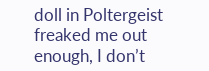doll in Poltergeist freaked me out enough, I don’t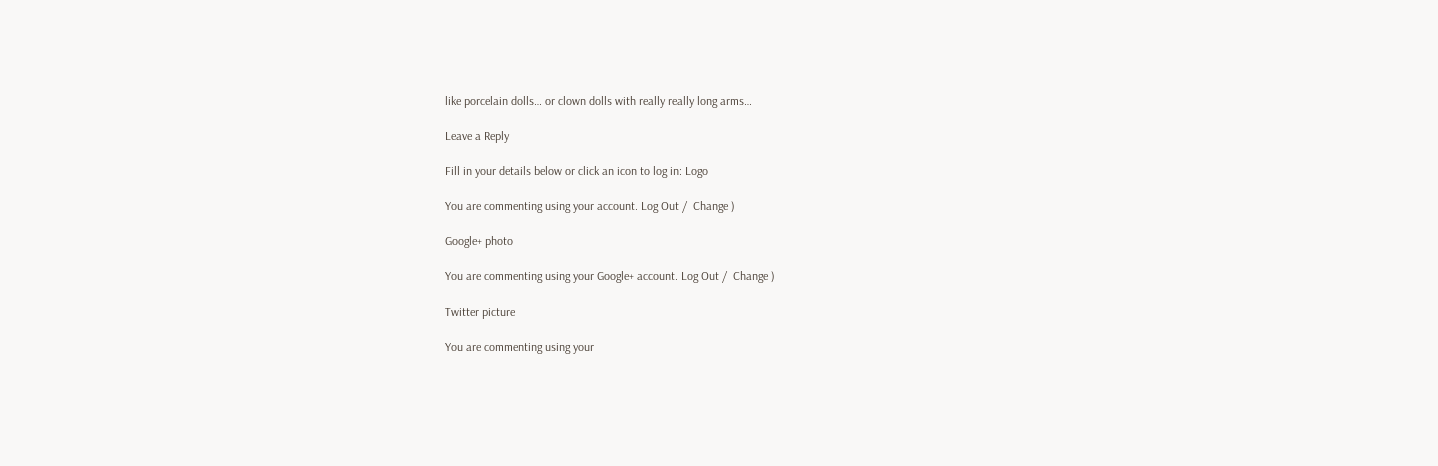like porcelain dolls… or clown dolls with really really long arms…

Leave a Reply

Fill in your details below or click an icon to log in: Logo

You are commenting using your account. Log Out /  Change )

Google+ photo

You are commenting using your Google+ account. Log Out /  Change )

Twitter picture

You are commenting using your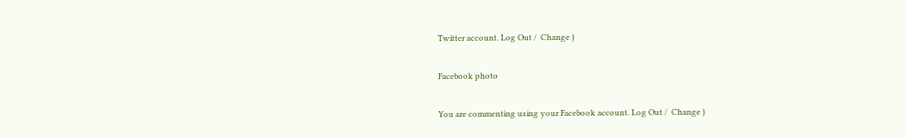Twitter account. Log Out /  Change )

Facebook photo

You are commenting using your Facebook account. Log Out /  Change )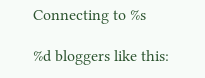Connecting to %s

%d bloggers like this: